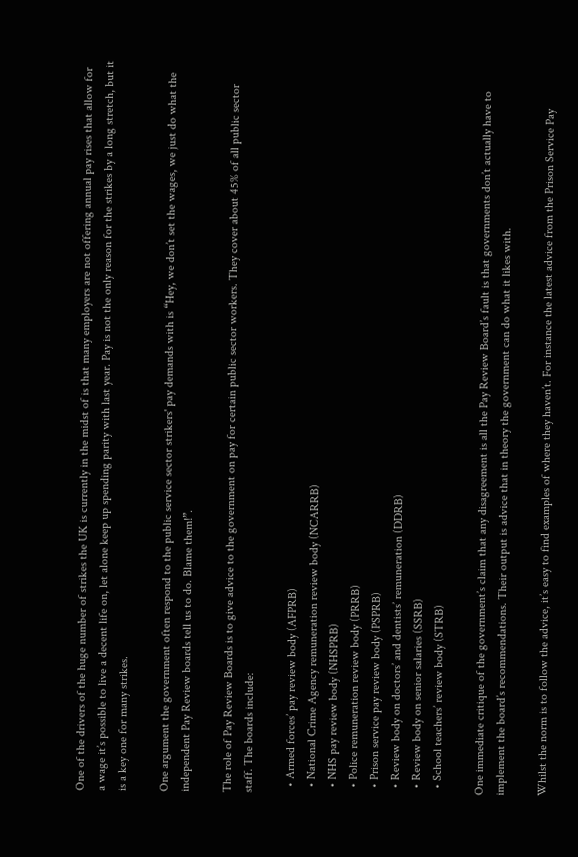One of the drivers of the huge number of strikes the UK is currently in the midst of is that many employers are not offering annual pay rises that allow for a wage it’s possible to live a decent life on, let alone keep up spending parity with last year. Pay is not the only reason for the strikes by a long stretch, but it is a key one for many strikes.

One argument the government often respond to the public service sector strikers' pay demands with is “Hey, we don’t set the wages, we just do what the independent Pay Review boards tell us to do. Blame them!”.

The role of Pay Review Boards is to give advice to the government on pay for certain public sector workers. They cover about 45% of all public sector staff. The boards include:

  • Armed forces’ pay review body (AFPRB)
  • National Crime Agency remuneration review body (NCARRB)
  • NHS pay review body (NHSPRB)
  • Police remuneration review body (PRRB)
  • Prison service pay review body (PSPRB)
  • Review body on doctors’ and dentists’ remuneration (DDRB)
  • Review body on senior salaries (SSRB)
  • School teachers’ review body (STRB)

One immediate critique of the government’s claim that any disagreement is all the Pay Review Board’s fault is that governments don’t actually have to implement the board’s recommendations. Their output is advice that in theory the government can do what it likes with.

Whilst the norm is to follow the advice, it’s easy to find examples of where they haven’t. For instance the latest advice from the Prison Service Pay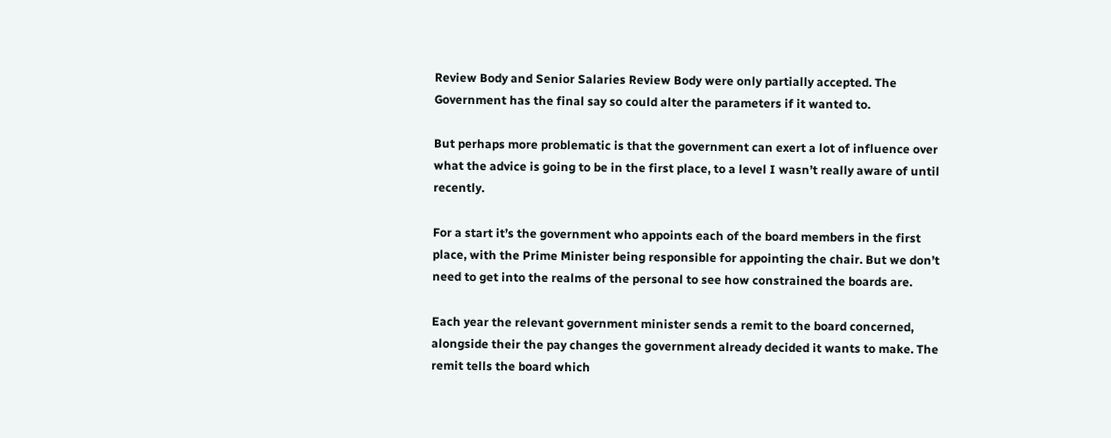Review Body and Senior Salaries Review Body were only partially accepted. The Government has the final say so could alter the parameters if it wanted to.

But perhaps more problematic is that the government can exert a lot of influence over what the advice is going to be in the first place, to a level I wasn’t really aware of until recently.

For a start it’s the government who appoints each of the board members in the first place, with the Prime Minister being responsible for appointing the chair. But we don’t need to get into the realms of the personal to see how constrained the boards are.

Each year the relevant government minister sends a remit to the board concerned, alongside their the pay changes the government already decided it wants to make. The remit tells the board which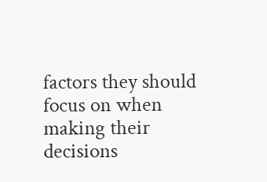factors they should focus on when making their decisions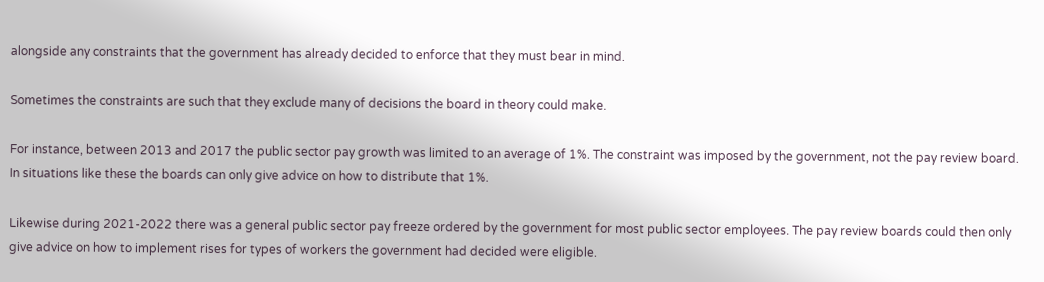alongside any constraints that the government has already decided to enforce that they must bear in mind.

Sometimes the constraints are such that they exclude many of decisions the board in theory could make.

For instance, between 2013 and 2017 the public sector pay growth was limited to an average of 1%. The constraint was imposed by the government, not the pay review board. In situations like these the boards can only give advice on how to distribute that 1%.

Likewise during 2021-2022 there was a general public sector pay freeze ordered by the government for most public sector employees. The pay review boards could then only give advice on how to implement rises for types of workers the government had decided were eligible.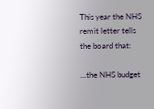This year the NHS remit letter tells the board that:

…the NHS budget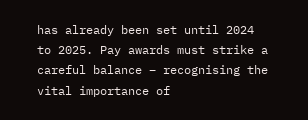has already been set until 2024 to 2025. Pay awards must strike a careful balance – recognising the vital importance of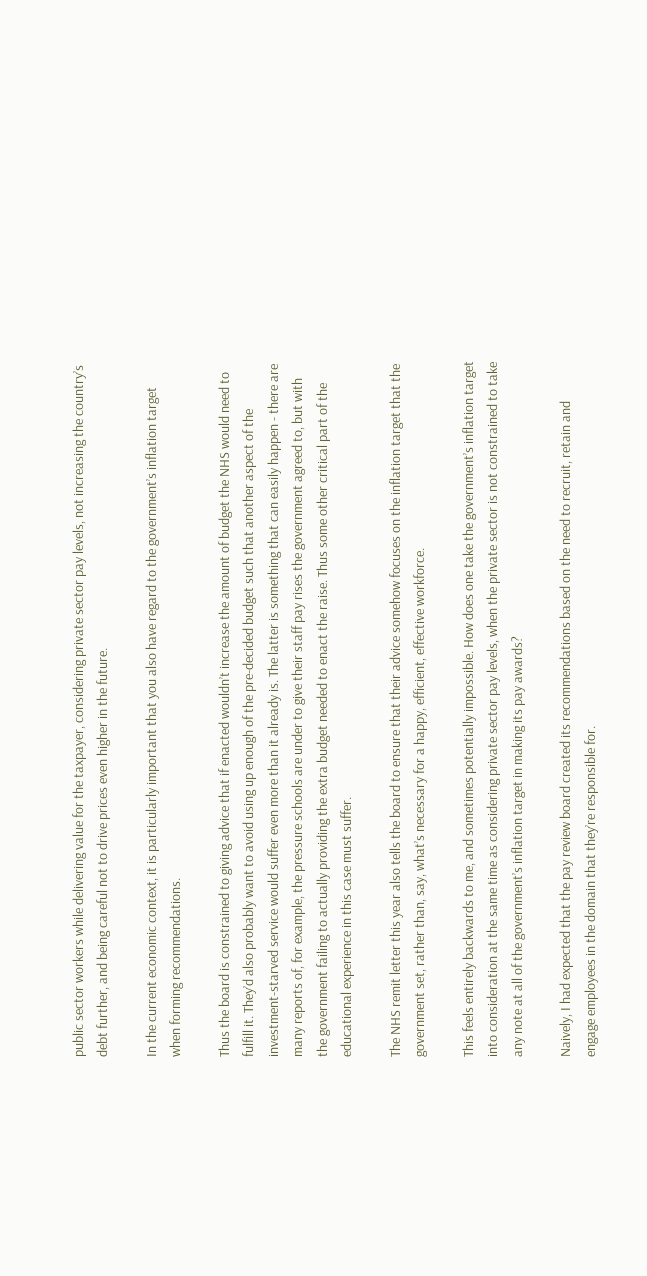public sector workers while delivering value for the taxpayer, considering private sector pay levels, not increasing the country’s debt further, and being careful not to drive prices even higher in the future.

In the current economic context, it is particularly important that you also have regard to the government’s inflation target when forming recommendations.

Thus the board is constrained to giving advice that if enacted wouldn’t increase the amount of budget the NHS would need to fulfill it. They’d also probably want to avoid using up enough of the pre-decided budget such that another aspect of the investment-starved service would suffer even more than it already is. The latter is something that can easily happen - there are many reports of, for example, the pressure schools are under to give their staff pay rises the government agreed to, but with the government failing to actually providing the extra budget needed to enact the raise. Thus some other critical part of the educational experience in this case must suffer.

The NHS remit letter this year also tells the board to ensure that their advice somehow focuses on the inflation target that the government set, rather than, say, what’s necessary for a happy, efficient, effective workforce.

This feels entirely backwards to me, and sometimes potentially impossible. How does one take the government’s inflation target into consideration at the same time as considering private sector pay levels, when the private sector is not constrained to take any note at all of the government’s inflation target in making its pay awards?

Naively, I had expected that the pay review board created its recommendations based on the need to recruit, retain and engage employees in the domain that they’re responsible for.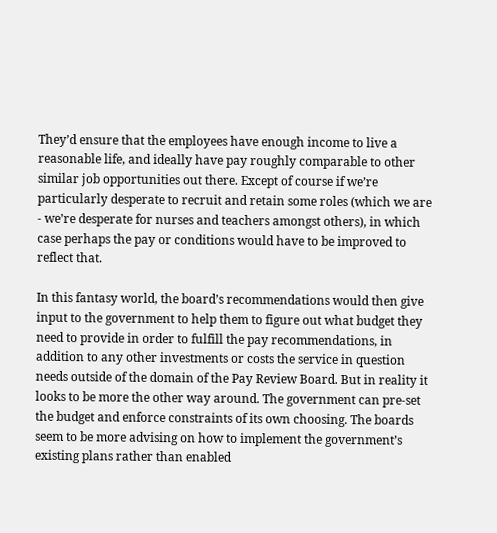They’d ensure that the employees have enough income to live a reasonable life, and ideally have pay roughly comparable to other similar job opportunities out there. Except of course if we’re particularly desperate to recruit and retain some roles (which we are - we’re desperate for nurses and teachers amongst others), in which case perhaps the pay or conditions would have to be improved to reflect that.

In this fantasy world, the board’s recommendations would then give input to the government to help them to figure out what budget they need to provide in order to fulfill the pay recommendations, in addition to any other investments or costs the service in question needs outside of the domain of the Pay Review Board. But in reality it looks to be more the other way around. The government can pre-set the budget and enforce constraints of its own choosing. The boards seem to be more advising on how to implement the government’s existing plans rather than enabled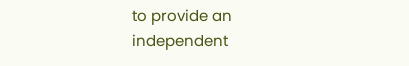to provide an independent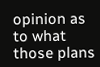opinion as to what those plans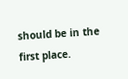should be in the first place.